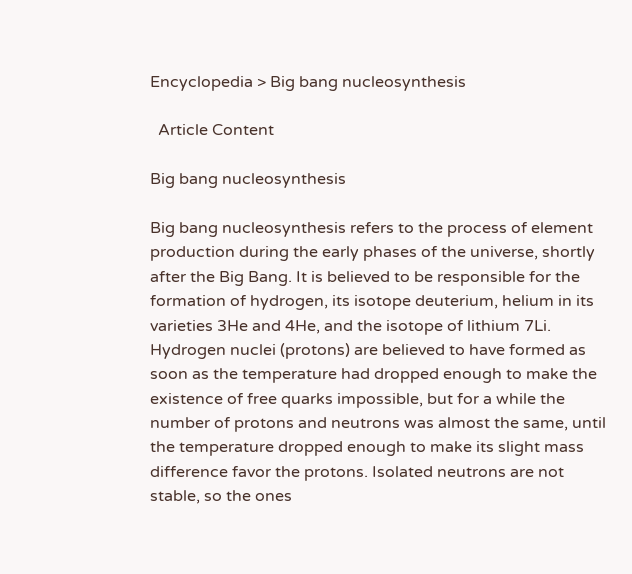Encyclopedia > Big bang nucleosynthesis

  Article Content

Big bang nucleosynthesis

Big bang nucleosynthesis refers to the process of element production during the early phases of the universe, shortly after the Big Bang. It is believed to be responsible for the formation of hydrogen, its isotope deuterium, helium in its varieties 3He and 4He, and the isotope of lithium 7Li. Hydrogen nuclei (protons) are believed to have formed as soon as the temperature had dropped enough to make the existence of free quarks impossible, but for a while the number of protons and neutrons was almost the same, until the temperature dropped enough to make its slight mass difference favor the protons. Isolated neutrons are not stable, so the ones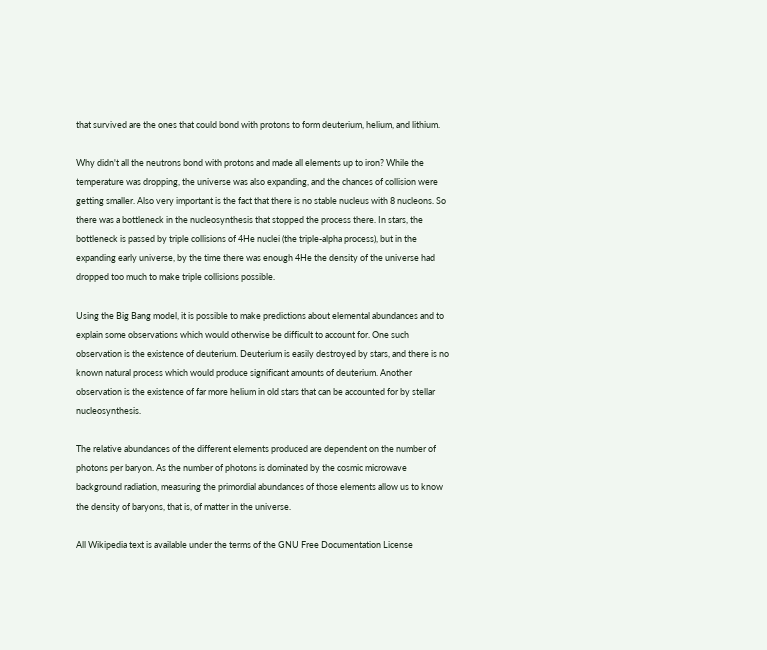that survived are the ones that could bond with protons to form deuterium, helium, and lithium.

Why didn't all the neutrons bond with protons and made all elements up to iron? While the temperature was dropping, the universe was also expanding, and the chances of collision were getting smaller. Also very important is the fact that there is no stable nucleus with 8 nucleons. So there was a bottleneck in the nucleosynthesis that stopped the process there. In stars, the bottleneck is passed by triple collisions of 4He nuclei (the triple-alpha process), but in the expanding early universe, by the time there was enough 4He the density of the universe had dropped too much to make triple collisions possible.

Using the Big Bang model, it is possible to make predictions about elemental abundances and to explain some observations which would otherwise be difficult to account for. One such observation is the existence of deuterium. Deuterium is easily destroyed by stars, and there is no known natural process which would produce significant amounts of deuterium. Another observation is the existence of far more helium in old stars that can be accounted for by stellar nucleosynthesis.

The relative abundances of the different elements produced are dependent on the number of photons per baryon. As the number of photons is dominated by the cosmic microwave background radiation, measuring the primordial abundances of those elements allow us to know the density of baryons, that is, of matter in the universe.

All Wikipedia text is available under the terms of the GNU Free Documentation License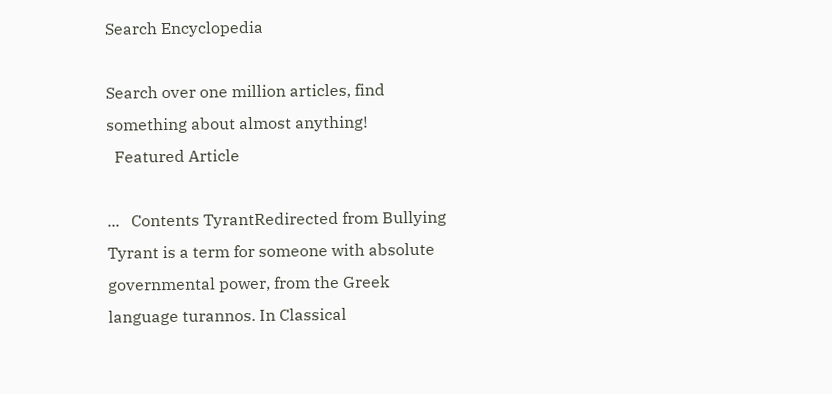Search Encyclopedia

Search over one million articles, find something about almost anything!
  Featured Article

...   Contents TyrantRedirected from Bullying Tyrant is a term for someone with absolute governmental power, from the Greek language turannos. In Classical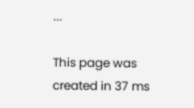...

This page was created in 37 ms